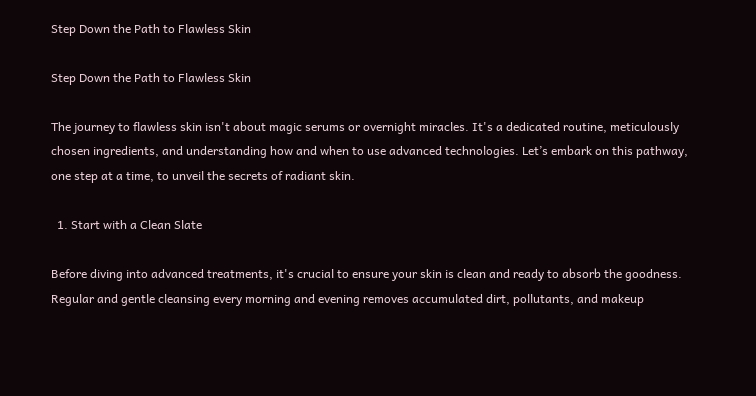Step Down the Path to Flawless Skin

Step Down the Path to Flawless Skin

The journey to flawless skin isn't about magic serums or overnight miracles. It's a dedicated routine, meticulously chosen ingredients, and understanding how and when to use advanced technologies. Let’s embark on this pathway, one step at a time, to unveil the secrets of radiant skin.

  1. Start with a Clean Slate

Before diving into advanced treatments, it's crucial to ensure your skin is clean and ready to absorb the goodness. Regular and gentle cleansing every morning and evening removes accumulated dirt, pollutants, and makeup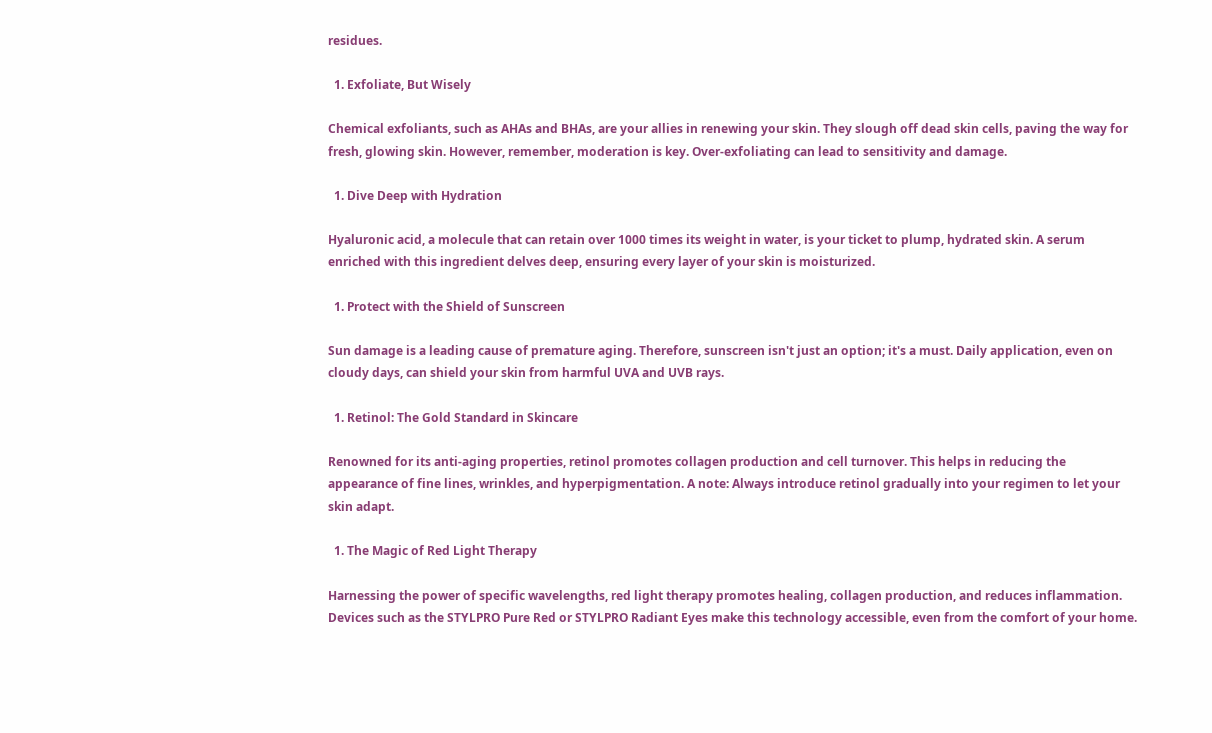residues.

  1. Exfoliate, But Wisely

Chemical exfoliants, such as AHAs and BHAs, are your allies in renewing your skin. They slough off dead skin cells, paving the way for fresh, glowing skin. However, remember, moderation is key. Over-exfoliating can lead to sensitivity and damage.

  1. Dive Deep with Hydration

Hyaluronic acid, a molecule that can retain over 1000 times its weight in water, is your ticket to plump, hydrated skin. A serum enriched with this ingredient delves deep, ensuring every layer of your skin is moisturized.

  1. Protect with the Shield of Sunscreen

Sun damage is a leading cause of premature aging. Therefore, sunscreen isn't just an option; it's a must. Daily application, even on cloudy days, can shield your skin from harmful UVA and UVB rays.

  1. Retinol: The Gold Standard in Skincare

Renowned for its anti-aging properties, retinol promotes collagen production and cell turnover. This helps in reducing the appearance of fine lines, wrinkles, and hyperpigmentation. A note: Always introduce retinol gradually into your regimen to let your skin adapt.

  1. The Magic of Red Light Therapy

Harnessing the power of specific wavelengths, red light therapy promotes healing, collagen production, and reduces inflammation. Devices such as the STYLPRO Pure Red or STYLPRO Radiant Eyes make this technology accessible, even from the comfort of your home.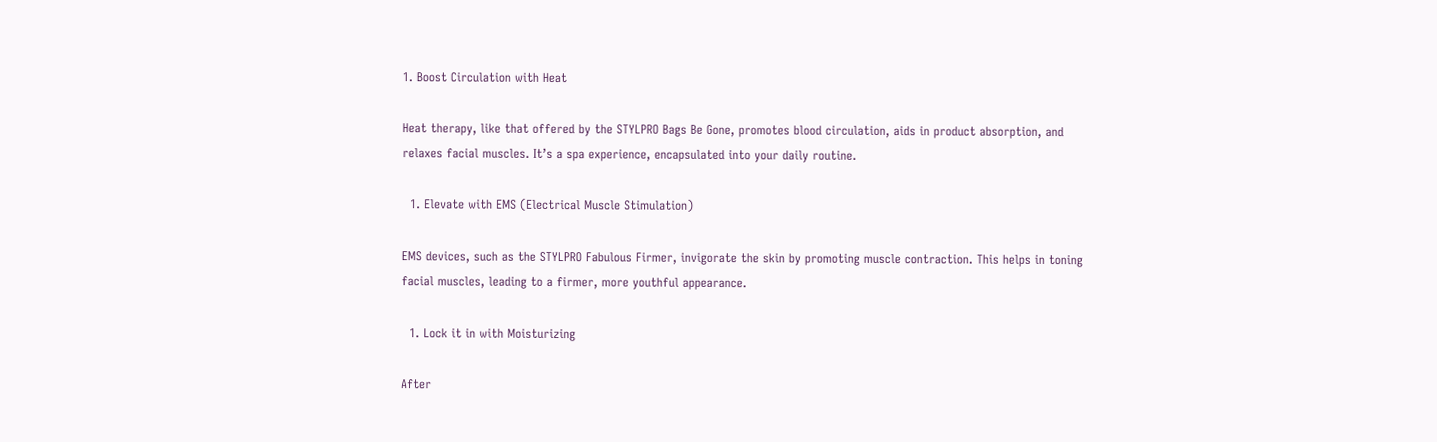1. Boost Circulation with Heat

Heat therapy, like that offered by the STYLPRO Bags Be Gone, promotes blood circulation, aids in product absorption, and relaxes facial muscles. It’s a spa experience, encapsulated into your daily routine.

  1. Elevate with EMS (Electrical Muscle Stimulation)

EMS devices, such as the STYLPRO Fabulous Firmer, invigorate the skin by promoting muscle contraction. This helps in toning facial muscles, leading to a firmer, more youthful appearance.

  1. Lock it in with Moisturizing

After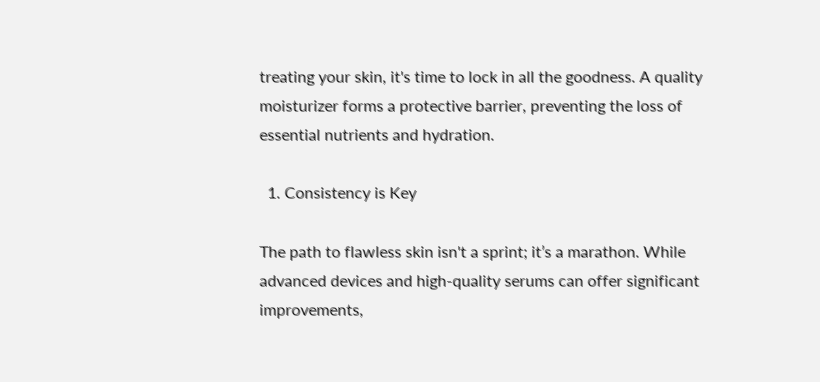treating your skin, it's time to lock in all the goodness. A quality moisturizer forms a protective barrier, preventing the loss of essential nutrients and hydration.

  1. Consistency is Key

The path to flawless skin isn't a sprint; it’s a marathon. While advanced devices and high-quality serums can offer significant improvements,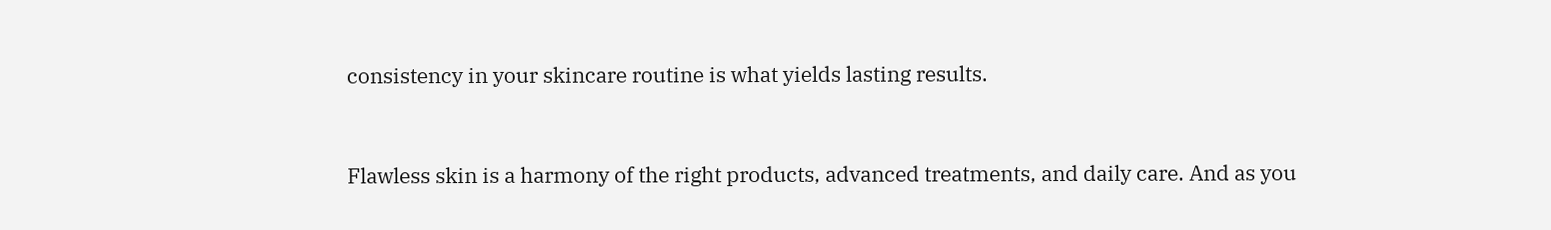consistency in your skincare routine is what yields lasting results.


Flawless skin is a harmony of the right products, advanced treatments, and daily care. And as you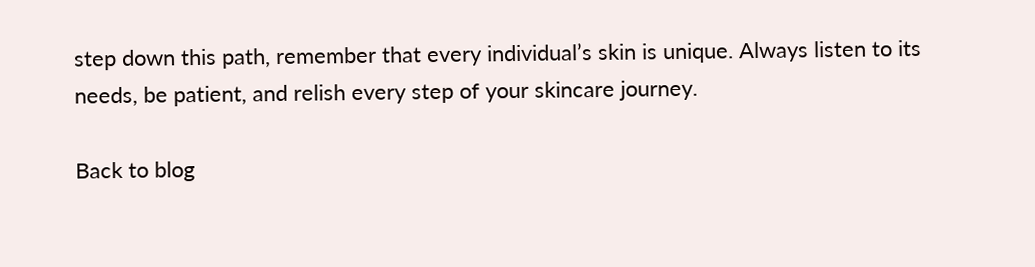step down this path, remember that every individual’s skin is unique. Always listen to its needs, be patient, and relish every step of your skincare journey.

Back to blog